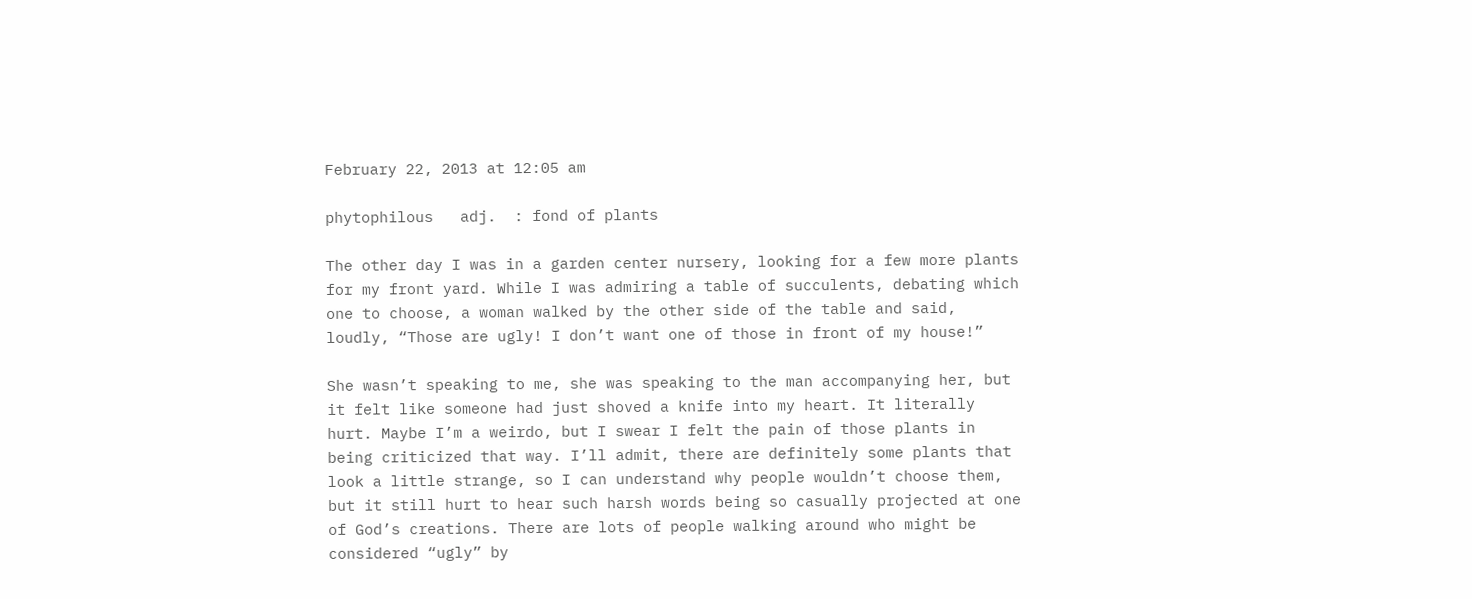February 22, 2013 at 12:05 am

phytophilous   adj.  : fond of plants

The other day I was in a garden center nursery, looking for a few more plants for my front yard. While I was admiring a table of succulents, debating which one to choose, a woman walked by the other side of the table and said, loudly, “Those are ugly! I don’t want one of those in front of my house!”

She wasn’t speaking to me, she was speaking to the man accompanying her, but it felt like someone had just shoved a knife into my heart. It literally hurt. Maybe I’m a weirdo, but I swear I felt the pain of those plants in being criticized that way. I’ll admit, there are definitely some plants that look a little strange, so I can understand why people wouldn’t choose them, but it still hurt to hear such harsh words being so casually projected at one of God’s creations. There are lots of people walking around who might be considered “ugly” by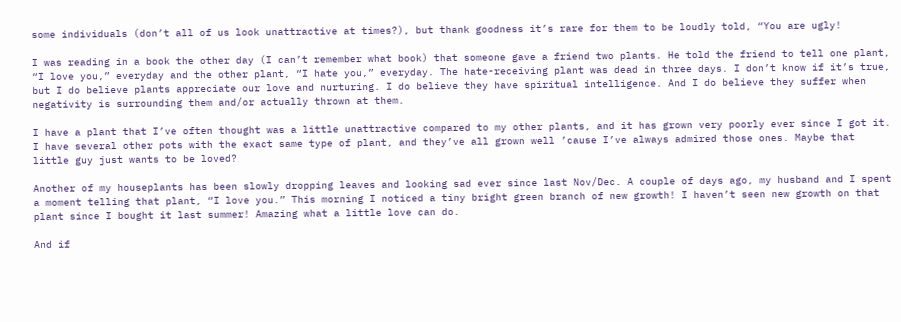some individuals (don’t all of us look unattractive at times?), but thank goodness it’s rare for them to be loudly told, “You are ugly!

I was reading in a book the other day (I can’t remember what book) that someone gave a friend two plants. He told the friend to tell one plant, “I love you,” everyday and the other plant, “I hate you,” everyday. The hate-receiving plant was dead in three days. I don’t know if it’s true, but I do believe plants appreciate our love and nurturing. I do believe they have spiritual intelligence. And I do believe they suffer when negativity is surrounding them and/or actually thrown at them.

I have a plant that I’ve often thought was a little unattractive compared to my other plants, and it has grown very poorly ever since I got it. I have several other pots with the exact same type of plant, and they’ve all grown well ’cause I’ve always admired those ones. Maybe that little guy just wants to be loved?

Another of my houseplants has been slowly dropping leaves and looking sad ever since last Nov/Dec. A couple of days ago, my husband and I spent a moment telling that plant, “I love you.” This morning I noticed a tiny bright green branch of new growth! I haven’t seen new growth on that plant since I bought it last summer! Amazing what a little love can do.

And if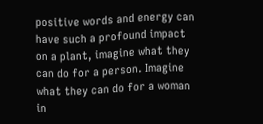positive words and energy can have such a profound impact on a plant, imagine what they can do for a person. Imagine what they can do for a woman in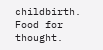childbirth. Food for thought.